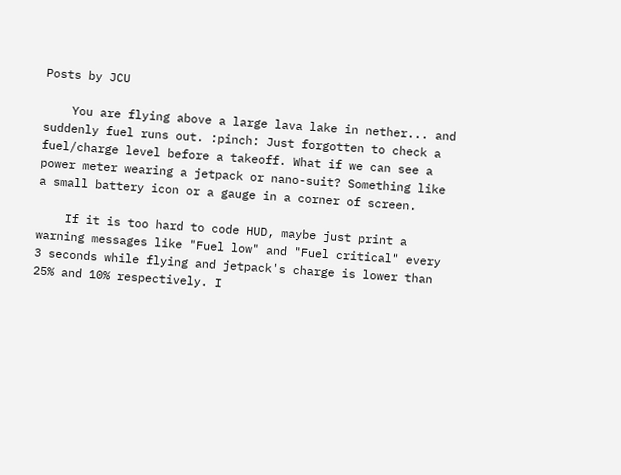Posts by JCU

    You are flying above a large lava lake in nether... and suddenly fuel runs out. :pinch: Just forgotten to check a fuel/charge level before a takeoff. What if we can see a power meter wearing a jetpack or nano-suit? Something like a small battery icon or a gauge in a corner of screen.

    If it is too hard to code HUD, maybe just print a warning messages like "Fuel low" and "Fuel critical" every 3 seconds while flying and jetpack's charge is lower than 25% and 10% respectively. I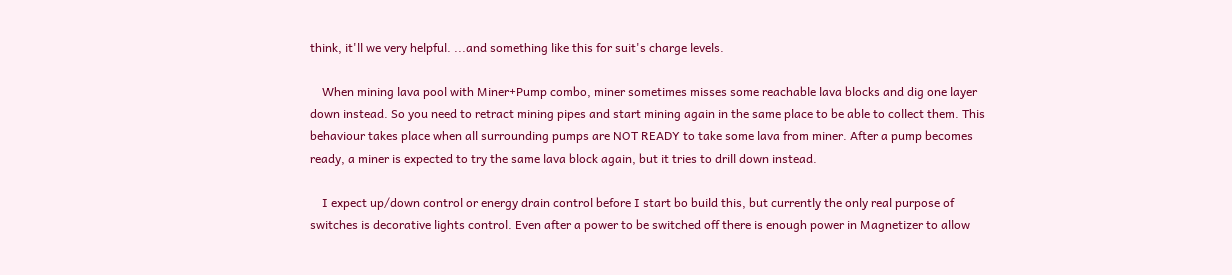think, it'll we very helpful. ...and something like this for suit's charge levels.

    When mining lava pool with Miner+Pump combo, miner sometimes misses some reachable lava blocks and dig one layer down instead. So you need to retract mining pipes and start mining again in the same place to be able to collect them. This behaviour takes place when all surrounding pumps are NOT READY to take some lava from miner. After a pump becomes ready, a miner is expected to try the same lava block again, but it tries to drill down instead.

    I expect up/down control or energy drain control before I start bo build this, but currently the only real purpose of switches is decorative lights control. Even after a power to be switched off there is enough power in Magnetizer to allow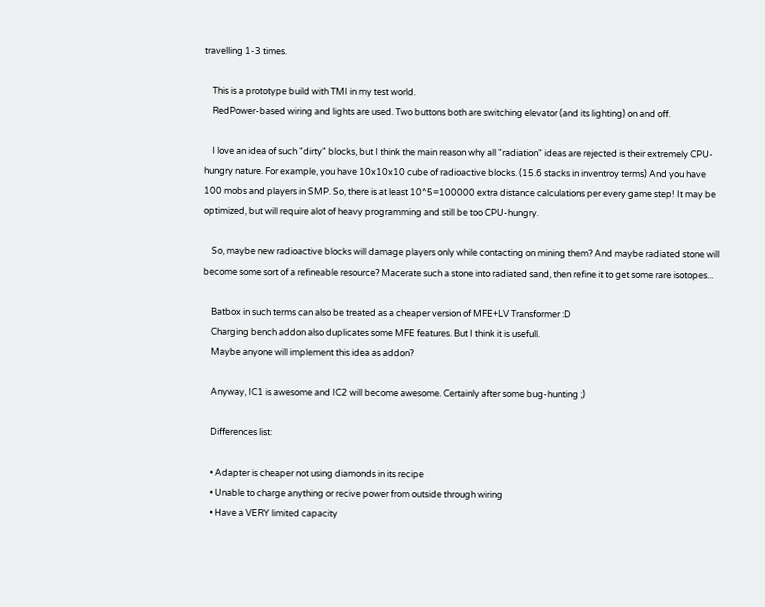travelling 1-3 times.

    This is a prototype build with TMI in my test world.
    RedPower-based wiring and lights are used. Two buttons both are switching elevator (and its lighting) on and off.

    I love an idea of such "dirty" blocks, but I think the main reason why all "radiation" ideas are rejected is their extremely CPU-hungry nature. For example, you have 10x10x10 cube of radioactive blocks. (15.6 stacks in inventroy terms) And you have 100 mobs and players in SMP. So, there is at least 10^5=100000 extra distance calculations per every game step! It may be optimized, but will require alot of heavy programming and still be too CPU-hungry.

    So, maybe new radioactive blocks will damage players only while contacting on mining them? And maybe radiated stone will become some sort of a refineable resource? Macerate such a stone into radiated sand, then refine it to get some rare isotopes...

    Batbox in such terms can also be treated as a cheaper version of MFE+LV Transformer :D
    Charging bench addon also duplicates some MFE features. But I think it is usefull.
    Maybe anyone will implement this idea as addon?

    Anyway, IC1 is awesome and IC2 will become awesome. Certainly after some bug-hunting ;)

    Differences list:

    • Adapter is cheaper not using diamonds in its recipe
    • Unable to charge anything or recive power from outside through wiring
    • Have a VERY limited capacity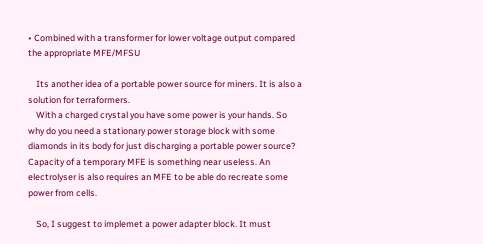• Combined with a transformer for lower voltage output compared the appropriate MFE/MFSU

    Its another idea of a portable power source for miners. It is also a solution for terraformers.
    With a charged crystal you have some power is your hands. So why do you need a stationary power storage block with some diamonds in its body for just discharging a portable power source? Capacity of a temporary MFE is something near useless. An electrolyser is also requires an MFE to be able do recreate some power from cells.

    So, I suggest to implemet a power adapter block. It must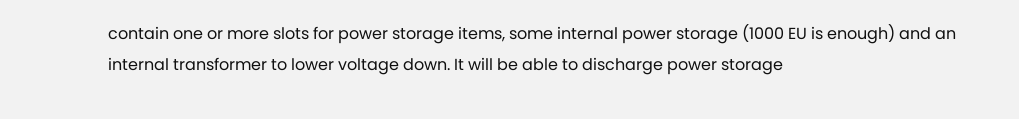contain one or more slots for power storage items, some internal power storage (1000 EU is enough) and an internal transformer to lower voltage down. It will be able to discharge power storage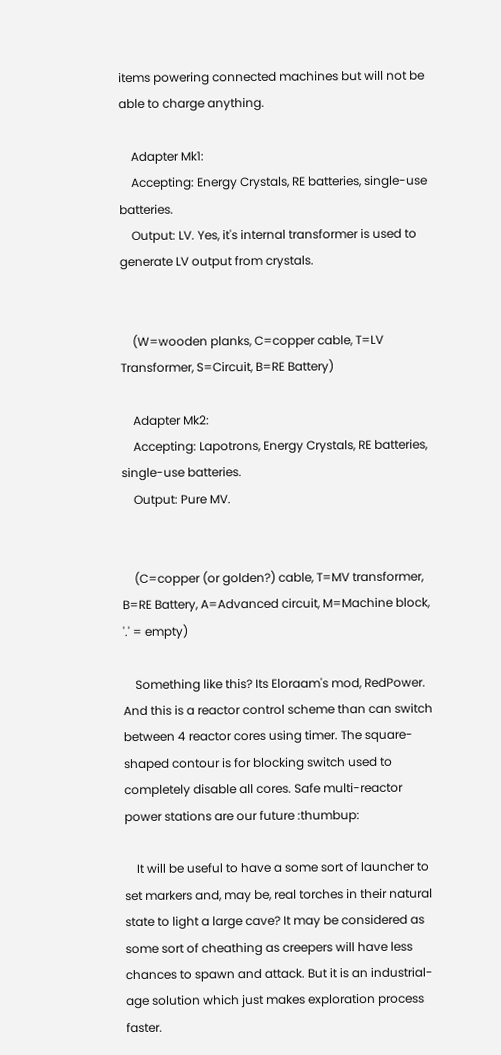items powering connected machines but will not be able to charge anything.

    Adapter Mk1:
    Accepting: Energy Crystals, RE batteries, single-use batteries.
    Output: LV. Yes, it's internal transformer is used to generate LV output from crystals.


    (W=wooden planks, C=copper cable, T=LV Transformer, S=Circuit, B=RE Battery)

    Adapter Mk2:
    Accepting: Lapotrons, Energy Crystals, RE batteries, single-use batteries.
    Output: Pure MV.


    (C=copper (or golden?) cable, T=MV transformer, B=RE Battery, A=Advanced circuit, M=Machine block, '.' = empty)

    Something like this? Its Eloraam's mod, RedPower. And this is a reactor control scheme than can switch between 4 reactor cores using timer. The square-shaped contour is for blocking switch used to completely disable all cores. Safe multi-reactor power stations are our future :thumbup:

    It will be useful to have a some sort of launcher to set markers and, may be, real torches in their natural state to light a large cave? It may be considered as some sort of cheathing as creepers will have less chances to spawn and attack. But it is an industrial-age solution which just makes exploration process faster.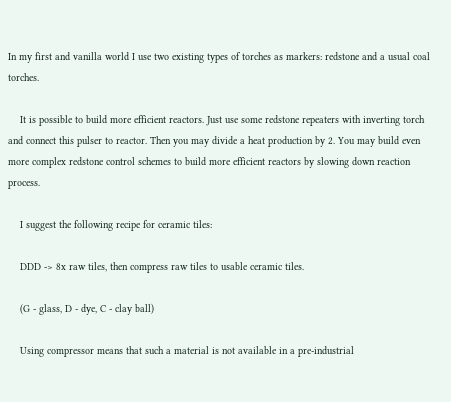In my first and vanilla world I use two existing types of torches as markers: redstone and a usual coal torches.

    It is possible to build more efficient reactors. Just use some redstone repeaters with inverting torch and connect this pulser to reactor. Then you may divide a heat production by 2. You may build even more complex redstone control schemes to build more efficient reactors by slowing down reaction process.

    I suggest the following recipe for ceramic tiles:

    DDD -> 8x raw tiles, then compress raw tiles to usable ceramic tiles.

    (G - glass, D - dye, C - clay ball)

    Using compressor means that such a material is not available in a pre-industrial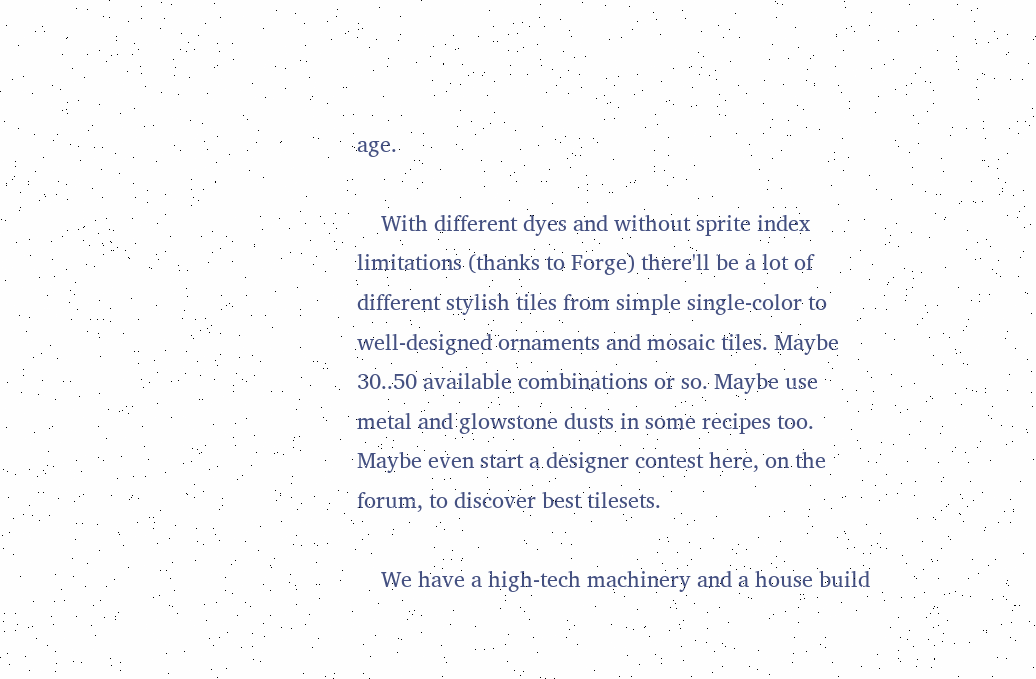age.

    With different dyes and without sprite index limitations (thanks to Forge) there'll be a lot of different stylish tiles from simple single-color to well-designed ornaments and mosaic tiles. Maybe 30..50 available combinations or so. Maybe use metal and glowstone dusts in some recipes too. Maybe even start a designer contest here, on the forum, to discover best tilesets.

    We have a high-tech machinery and a house build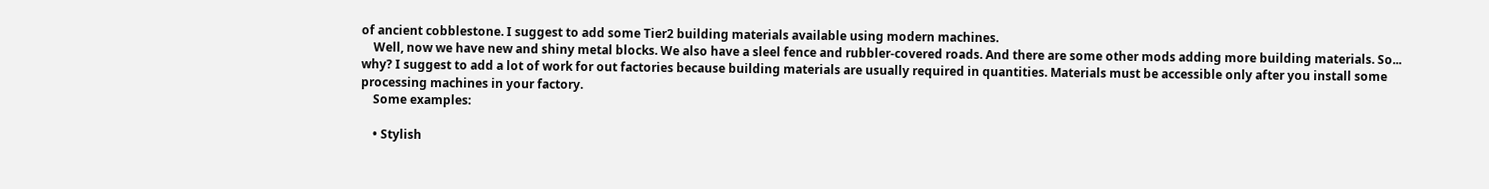of ancient cobblestone. I suggest to add some Tier2 building materials available using modern machines.
    Well, now we have new and shiny metal blocks. We also have a sleel fence and rubbler-covered roads. And there are some other mods adding more building materials. So... why? I suggest to add a lot of work for out factories because building materials are usually required in quantities. Materials must be accessible only after you install some processing machines in your factory.
    Some examples:

    • Stylish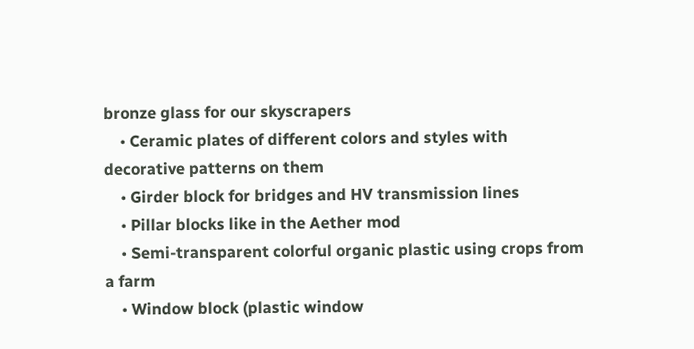bronze glass for our skyscrapers
    • Ceramic plates of different colors and styles with decorative patterns on them
    • Girder block for bridges and HV transmission lines
    • Pillar blocks like in the Aether mod
    • Semi-transparent colorful organic plastic using crops from a farm
    • Window block (plastic window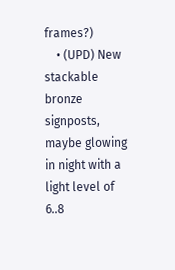frames?)
    • (UPD) New stackable bronze signposts, maybe glowing in night with a light level of 6..8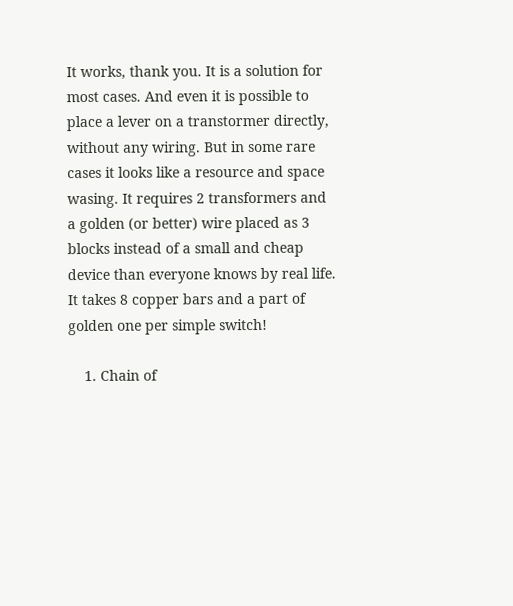It works, thank you. It is a solution for most cases. And even it is possible to place a lever on a transtormer directly, without any wiring. But in some rare cases it looks like a resource and space wasing. It requires 2 transformers and a golden (or better) wire placed as 3 blocks instead of a small and cheap device than everyone knows by real life. It takes 8 copper bars and a part of golden one per simple switch!

    1. Chain of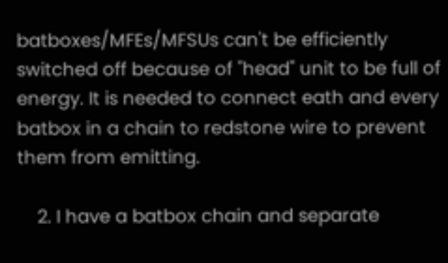batboxes/MFEs/MFSUs can't be efficiently switched off because of "head" unit to be full of energy. It is needed to connect eath and every batbox in a chain to redstone wire to prevent them from emitting.

    2. I have a batbox chain and separate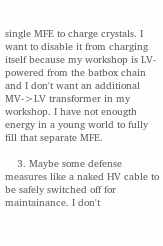single MFE to charge crystals. I want to disable it from charging itself because my workshop is LV-powered from the batbox chain and I don't want an additional MV->LV transformer in my workshop. I have not enougth energy in a young world to fully fill that separate MFE.

    3. Maybe some defense measures like a naked HV cable to be safely switched off for maintainance. I don't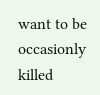want to be occasionly killed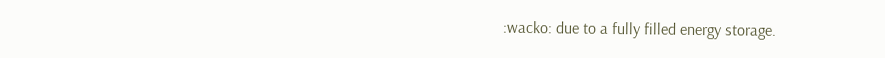:wacko: due to a fully filled energy storage.